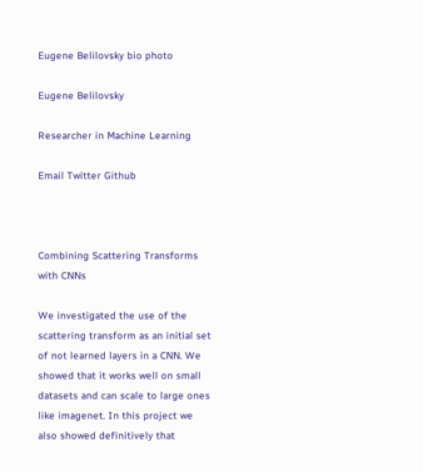Eugene Belilovsky bio photo

Eugene Belilovsky

Researcher in Machine Learning

Email Twitter Github



Combining Scattering Transforms with CNNs

We investigated the use of the scattering transform as an initial set of not learned layers in a CNN. We showed that it works well on small datasets and can scale to large ones like imagenet. In this project we also showed definitively that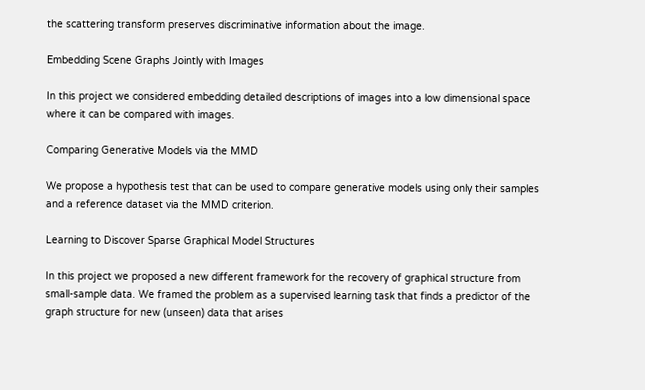the scattering transform preserves discriminative information about the image.

Embedding Scene Graphs Jointly with Images

In this project we considered embedding detailed descriptions of images into a low dimensional space where it can be compared with images.

Comparing Generative Models via the MMD

We propose a hypothesis test that can be used to compare generative models using only their samples and a reference dataset via the MMD criterion.

Learning to Discover Sparse Graphical Model Structures

In this project we proposed a new different framework for the recovery of graphical structure from small-sample data. We framed the problem as a supervised learning task that finds a predictor of the graph structure for new (unseen) data that arises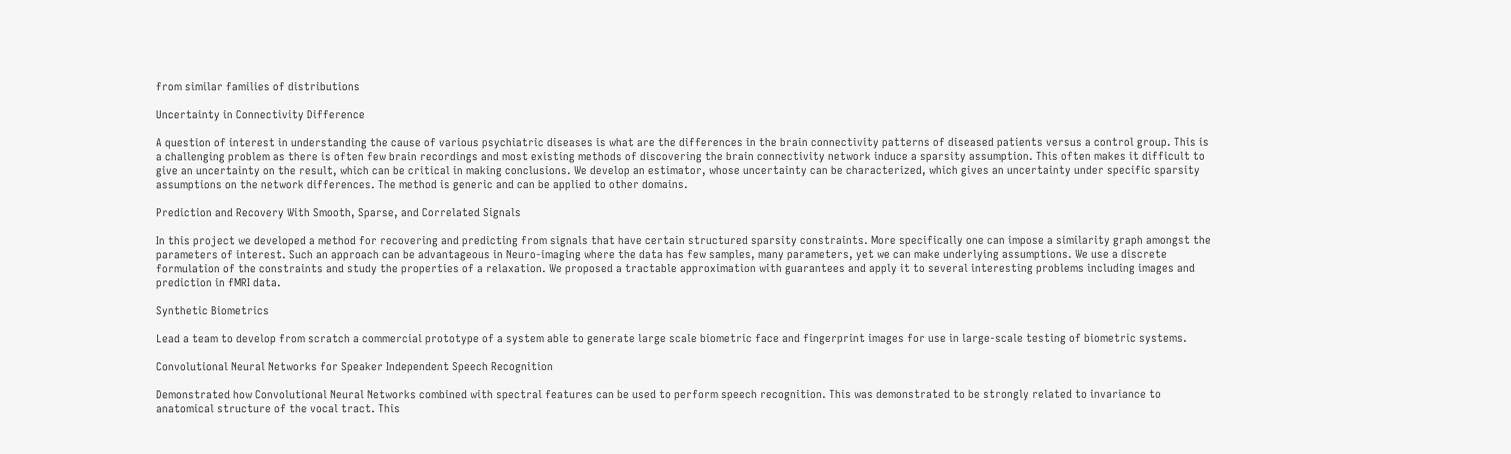from similar families of distributions

Uncertainty in Connectivity Difference

A question of interest in understanding the cause of various psychiatric diseases is what are the differences in the brain connectivity patterns of diseased patients versus a control group. This is a challenging problem as there is often few brain recordings and most existing methods of discovering the brain connectivity network induce a sparsity assumption. This often makes it difficult to give an uncertainty on the result, which can be critical in making conclusions. We develop an estimator, whose uncertainty can be characterized, which gives an uncertainty under specific sparsity assumptions on the network differences. The method is generic and can be applied to other domains.

Prediction and Recovery With Smooth, Sparse, and Correlated Signals

In this project we developed a method for recovering and predicting from signals that have certain structured sparsity constraints. More specifically one can impose a similarity graph amongst the parameters of interest. Such an approach can be advantageous in Neuro-imaging where the data has few samples, many parameters, yet we can make underlying assumptions. We use a discrete formulation of the constraints and study the properties of a relaxation. We proposed a tractable approximation with guarantees and apply it to several interesting problems including images and prediction in fMRI data.

Synthetic Biometrics

Lead a team to develop from scratch a commercial prototype of a system able to generate large scale biometric face and fingerprint images for use in large-scale testing of biometric systems.

Convolutional Neural Networks for Speaker Independent Speech Recognition

Demonstrated how Convolutional Neural Networks combined with spectral features can be used to perform speech recognition. This was demonstrated to be strongly related to invariance to anatomical structure of the vocal tract. This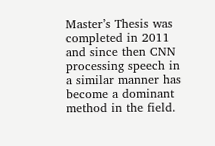Master’s Thesis was completed in 2011 and since then CNN processing speech in a similar manner has become a dominant method in the field.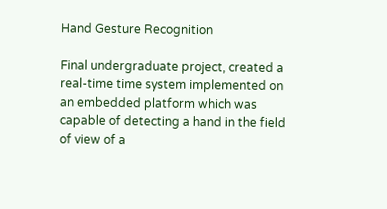Hand Gesture Recognition

Final undergraduate project, created a real-time time system implemented on an embedded platform which was capable of detecting a hand in the field of view of a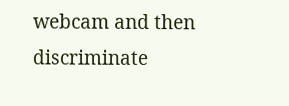webcam and then discriminate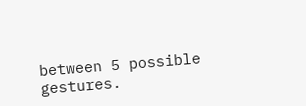between 5 possible gestures.